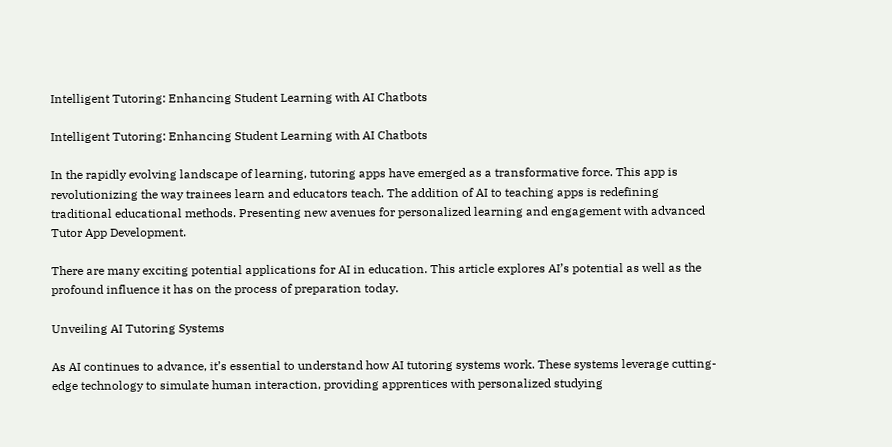Intelligent Tutoring: Enhancing Student Learning with AI Chatbots

Intelligent Tutoring: Enhancing Student Learning with AI Chatbots

In the rapidly evolving landscape of learning, tutoring apps have emerged as a transformative force. This app is revolutionizing the way trainees learn and educators teach. The addition of AI to teaching apps is redefining traditional educational methods. Presenting new avenues for personalized learning and engagement with advanced Tutor App Development.

There are many exciting potential applications for AI in education. This article explores AI’s potential as well as the profound influence it has on the process of preparation today.

Unveiling AI Tutoring Systems

As AI continues to advance, it’s essential to understand how AI tutoring systems work. These systems leverage cutting-edge technology to simulate human interaction, providing apprentices with personalized studying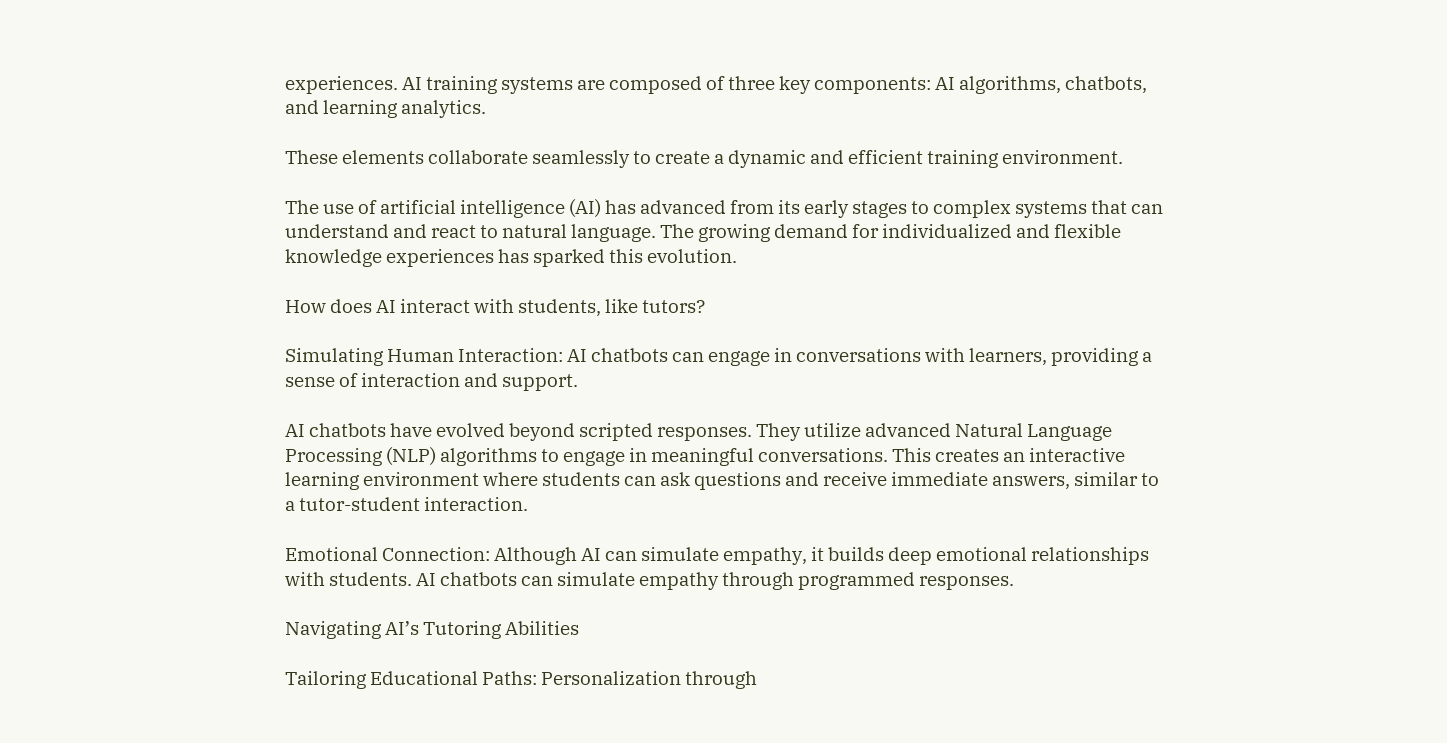experiences. AI training systems are composed of three key components: AI algorithms, chatbots, and learning analytics.

These elements collaborate seamlessly to create a dynamic and efficient training environment.

The use of artificial intelligence (AI) has advanced from its early stages to complex systems that can understand and react to natural language. The growing demand for individualized and flexible knowledge experiences has sparked this evolution.

How does AI interact with students, like tutors?

Simulating Human Interaction: AI chatbots can engage in conversations with learners, providing a sense of interaction and support.

AI chatbots have evolved beyond scripted responses. They utilize advanced Natural Language Processing (NLP) algorithms to engage in meaningful conversations. This creates an interactive learning environment where students can ask questions and receive immediate answers, similar to a tutor-student interaction.

Emotional Connection: Although AI can simulate empathy, it builds deep emotional relationships with students. AI chatbots can simulate empathy through programmed responses.

Navigating AI’s Tutoring Abilities

Tailoring Educational Paths: Personalization through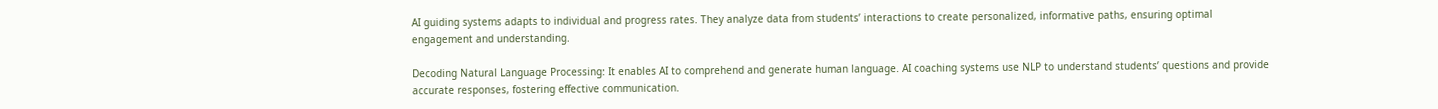AI guiding systems adapts to individual and progress rates. They analyze data from students’ interactions to create personalized, informative paths, ensuring optimal engagement and understanding.

Decoding Natural Language Processing: It enables AI to comprehend and generate human language. AI coaching systems use NLP to understand students’ questions and provide accurate responses, fostering effective communication.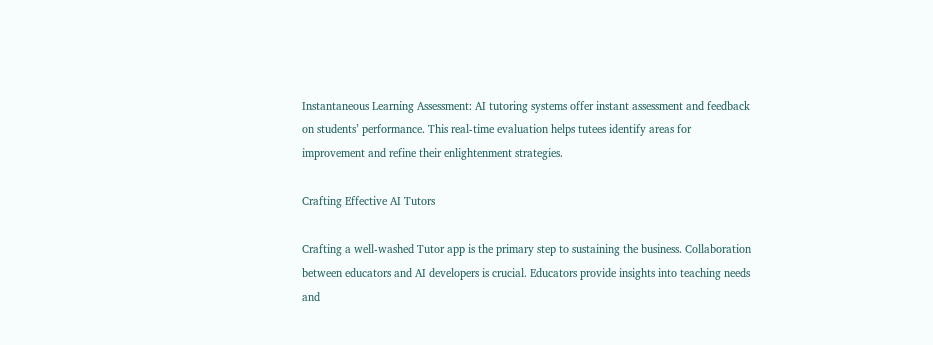Instantaneous Learning Assessment: AI tutoring systems offer instant assessment and feedback on students’ performance. This real-time evaluation helps tutees identify areas for improvement and refine their enlightenment strategies.

Crafting Effective AI Tutors

Crafting a well-washed Tutor app is the primary step to sustaining the business. Collaboration between educators and AI developers is crucial. Educators provide insights into teaching needs and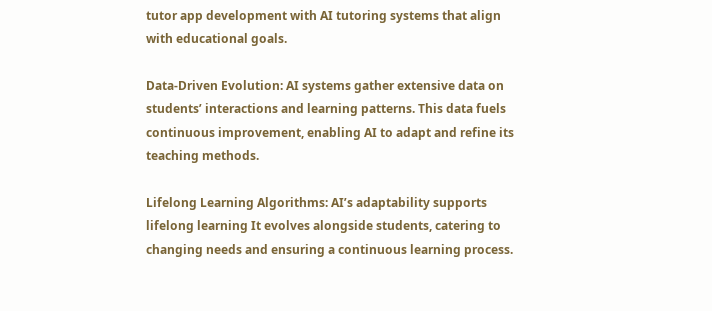tutor app development with AI tutoring systems that align with educational goals.

Data-Driven Evolution: AI systems gather extensive data on students’ interactions and learning patterns. This data fuels continuous improvement, enabling AI to adapt and refine its teaching methods.

Lifelong Learning Algorithms: AI’s adaptability supports lifelong learning It evolves alongside students, catering to changing needs and ensuring a continuous learning process.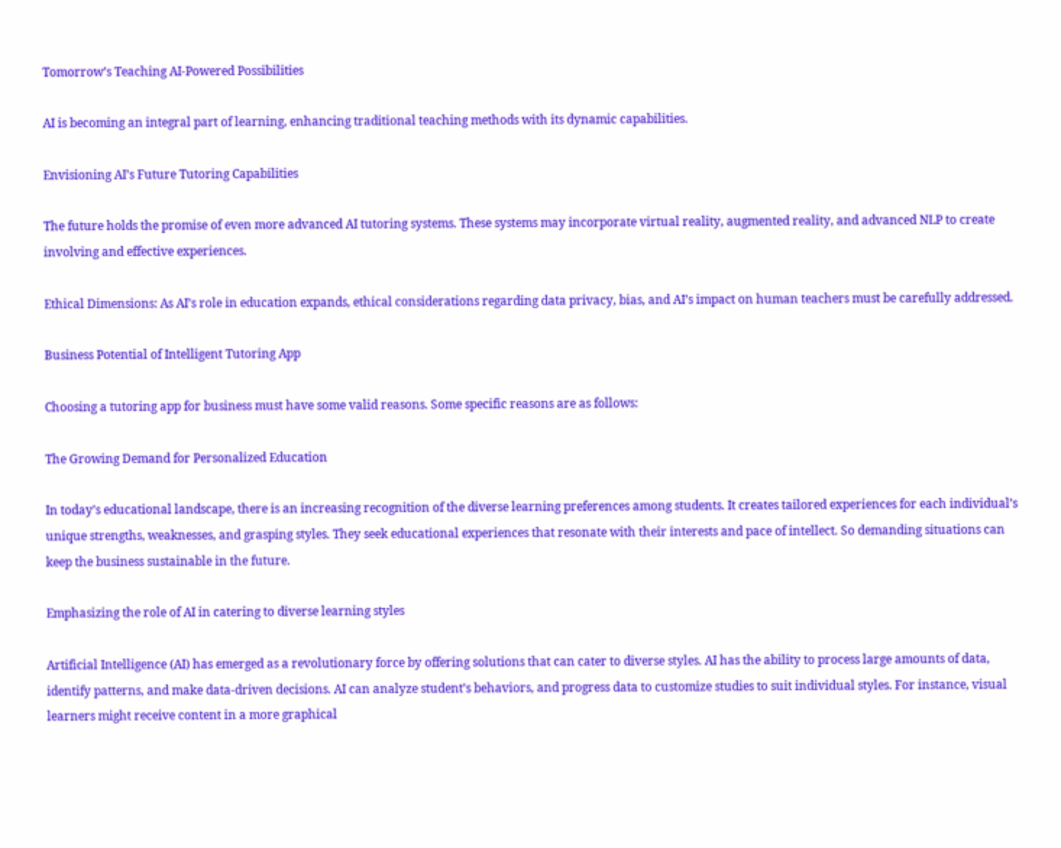Tomorrow’s Teaching AI-Powered Possibilities

AI is becoming an integral part of learning, enhancing traditional teaching methods with its dynamic capabilities.

Envisioning AI’s Future Tutoring Capabilities

The future holds the promise of even more advanced AI tutoring systems. These systems may incorporate virtual reality, augmented reality, and advanced NLP to create involving and effective experiences.

Ethical Dimensions: As AI’s role in education expands, ethical considerations regarding data privacy, bias, and AI’s impact on human teachers must be carefully addressed.

Business Potential of Intelligent Tutoring App

Choosing a tutoring app for business must have some valid reasons. Some specific reasons are as follows:

The Growing Demand for Personalized Education

In today’s educational landscape, there is an increasing recognition of the diverse learning preferences among students. It creates tailored experiences for each individual’s unique strengths, weaknesses, and grasping styles. They seek educational experiences that resonate with their interests and pace of intellect. So demanding situations can keep the business sustainable in the future.

Emphasizing the role of AI in catering to diverse learning styles

Artificial Intelligence (AI) has emerged as a revolutionary force by offering solutions that can cater to diverse styles. AI has the ability to process large amounts of data, identify patterns, and make data-driven decisions. AI can analyze student’s behaviors, and progress data to customize studies to suit individual styles. For instance, visual learners might receive content in a more graphical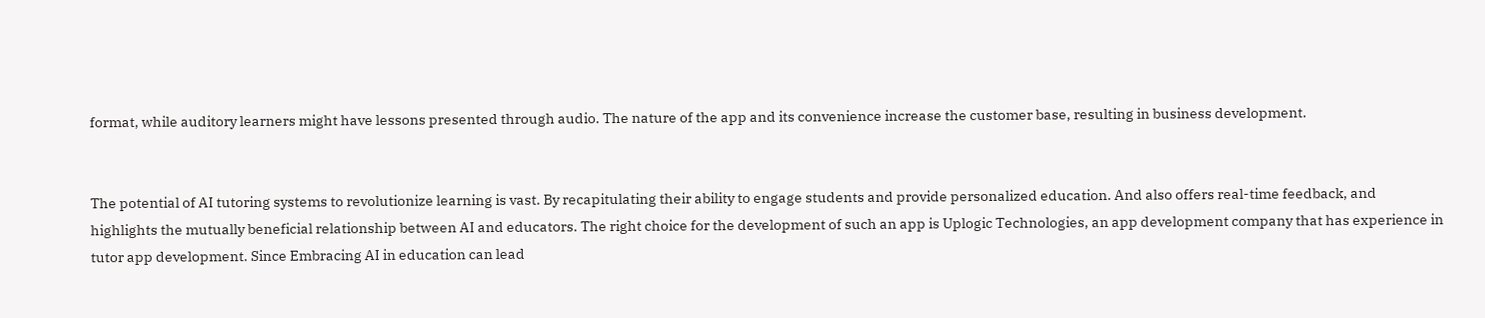format, while auditory learners might have lessons presented through audio. The nature of the app and its convenience increase the customer base, resulting in business development.


The potential of AI tutoring systems to revolutionize learning is vast. By recapitulating their ability to engage students and provide personalized education. And also offers real-time feedback, and highlights the mutually beneficial relationship between AI and educators. The right choice for the development of such an app is Uplogic Technologies, an app development company that has experience in tutor app development. Since Embracing AI in education can lead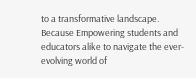to a transformative landscape. Because Empowering students and educators alike to navigate the ever-evolving world of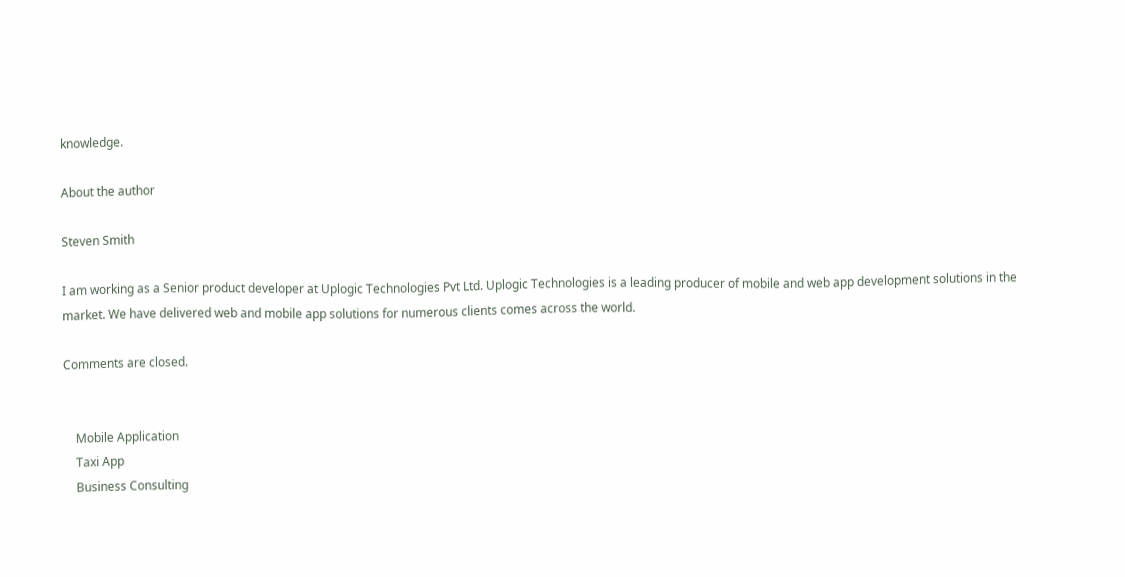knowledge.

About the author

Steven Smith

I am working as a Senior product developer at Uplogic Technologies Pvt Ltd. Uplogic Technologies is a leading producer of mobile and web app development solutions in the market. We have delivered web and mobile app solutions for numerous clients comes across the world.

Comments are closed.


    Mobile Application
    Taxi App
    Business Consulting